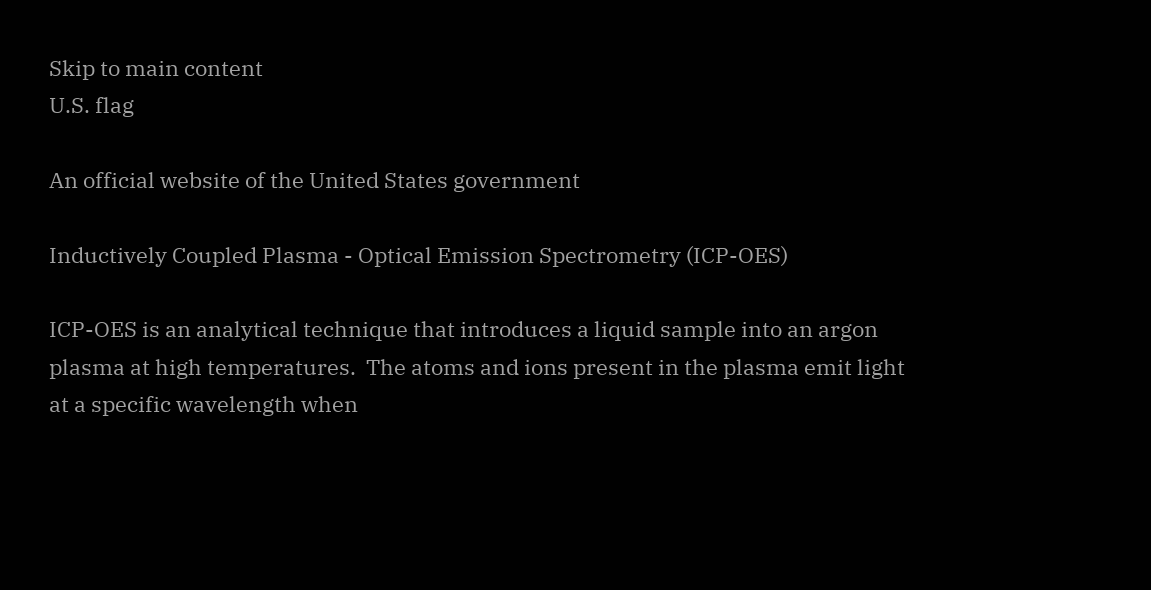Skip to main content
U.S. flag

An official website of the United States government

Inductively Coupled Plasma - Optical Emission Spectrometry (ICP-OES)

ICP-OES is an analytical technique that introduces a liquid sample into an argon plasma at high temperatures.  The atoms and ions present in the plasma emit light at a specific wavelength when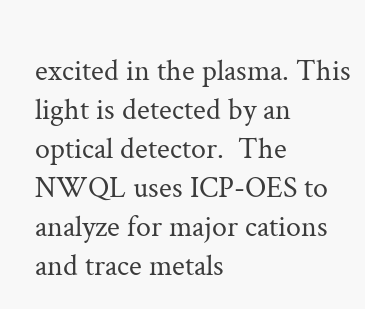excited in the plasma. This light is detected by an optical detector.  The NWQL uses ICP-OES to analyze for major cations and trace metals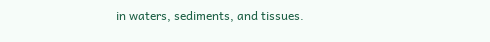in waters, sediments, and tissues.